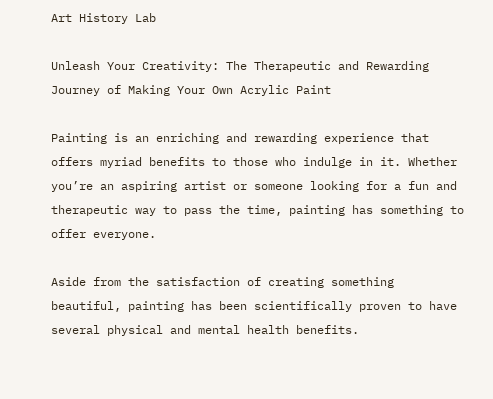Art History Lab

Unleash Your Creativity: The Therapeutic and Rewarding Journey of Making Your Own Acrylic Paint

Painting is an enriching and rewarding experience that offers myriad benefits to those who indulge in it. Whether you’re an aspiring artist or someone looking for a fun and therapeutic way to pass the time, painting has something to offer everyone.

Aside from the satisfaction of creating something beautiful, painting has been scientifically proven to have several physical and mental health benefits.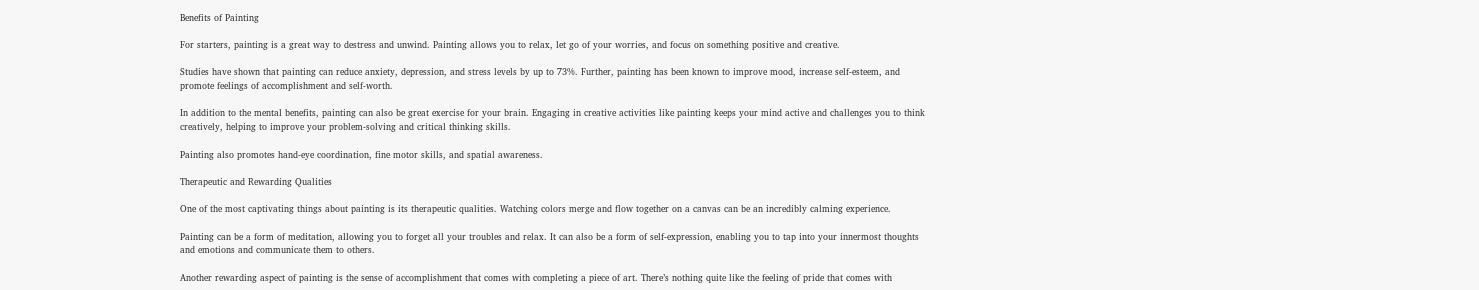Benefits of Painting

For starters, painting is a great way to destress and unwind. Painting allows you to relax, let go of your worries, and focus on something positive and creative.

Studies have shown that painting can reduce anxiety, depression, and stress levels by up to 73%. Further, painting has been known to improve mood, increase self-esteem, and promote feelings of accomplishment and self-worth.

In addition to the mental benefits, painting can also be great exercise for your brain. Engaging in creative activities like painting keeps your mind active and challenges you to think creatively, helping to improve your problem-solving and critical thinking skills.

Painting also promotes hand-eye coordination, fine motor skills, and spatial awareness.

Therapeutic and Rewarding Qualities

One of the most captivating things about painting is its therapeutic qualities. Watching colors merge and flow together on a canvas can be an incredibly calming experience.

Painting can be a form of meditation, allowing you to forget all your troubles and relax. It can also be a form of self-expression, enabling you to tap into your innermost thoughts and emotions and communicate them to others.

Another rewarding aspect of painting is the sense of accomplishment that comes with completing a piece of art. There’s nothing quite like the feeling of pride that comes with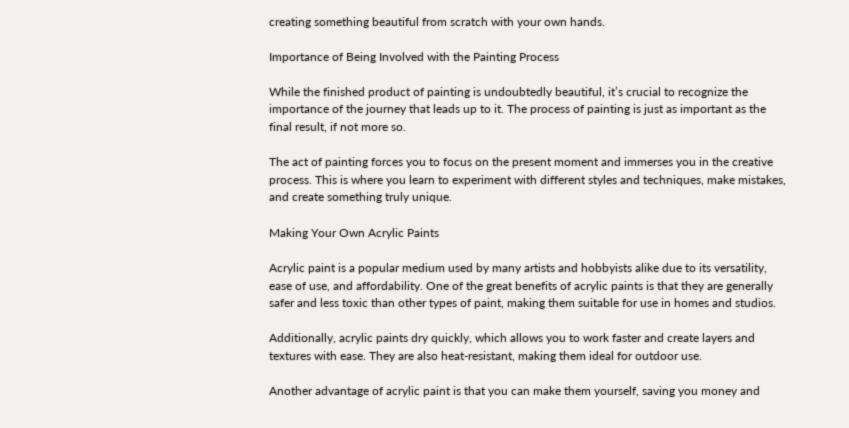creating something beautiful from scratch with your own hands.

Importance of Being Involved with the Painting Process

While the finished product of painting is undoubtedly beautiful, it’s crucial to recognize the importance of the journey that leads up to it. The process of painting is just as important as the final result, if not more so.

The act of painting forces you to focus on the present moment and immerses you in the creative process. This is where you learn to experiment with different styles and techniques, make mistakes, and create something truly unique.

Making Your Own Acrylic Paints

Acrylic paint is a popular medium used by many artists and hobbyists alike due to its versatility, ease of use, and affordability. One of the great benefits of acrylic paints is that they are generally safer and less toxic than other types of paint, making them suitable for use in homes and studios.

Additionally, acrylic paints dry quickly, which allows you to work faster and create layers and textures with ease. They are also heat-resistant, making them ideal for outdoor use.

Another advantage of acrylic paint is that you can make them yourself, saving you money and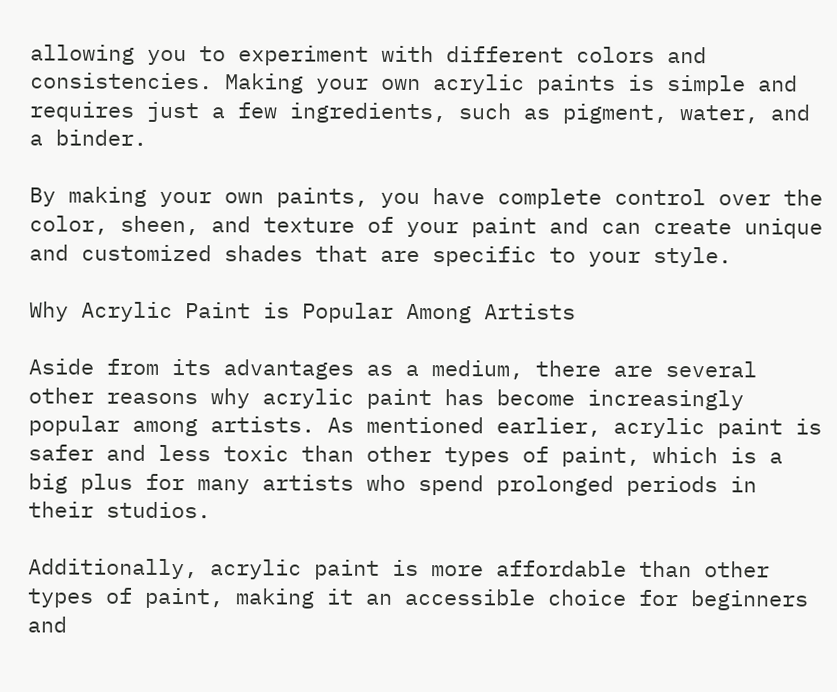allowing you to experiment with different colors and consistencies. Making your own acrylic paints is simple and requires just a few ingredients, such as pigment, water, and a binder.

By making your own paints, you have complete control over the color, sheen, and texture of your paint and can create unique and customized shades that are specific to your style.

Why Acrylic Paint is Popular Among Artists

Aside from its advantages as a medium, there are several other reasons why acrylic paint has become increasingly popular among artists. As mentioned earlier, acrylic paint is safer and less toxic than other types of paint, which is a big plus for many artists who spend prolonged periods in their studios.

Additionally, acrylic paint is more affordable than other types of paint, making it an accessible choice for beginners and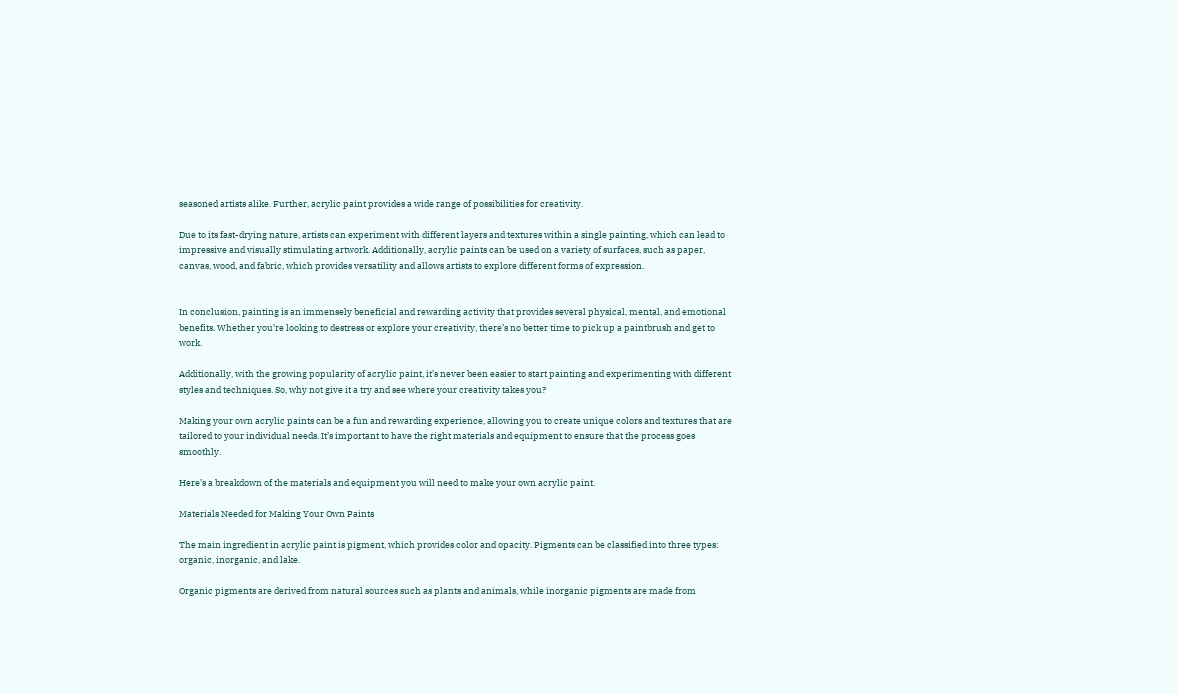seasoned artists alike. Further, acrylic paint provides a wide range of possibilities for creativity.

Due to its fast-drying nature, artists can experiment with different layers and textures within a single painting, which can lead to impressive and visually stimulating artwork. Additionally, acrylic paints can be used on a variety of surfaces, such as paper, canvas, wood, and fabric, which provides versatility and allows artists to explore different forms of expression.


In conclusion, painting is an immensely beneficial and rewarding activity that provides several physical, mental, and emotional benefits. Whether you’re looking to destress or explore your creativity, there’s no better time to pick up a paintbrush and get to work.

Additionally, with the growing popularity of acrylic paint, it’s never been easier to start painting and experimenting with different styles and techniques. So, why not give it a try and see where your creativity takes you?

Making your own acrylic paints can be a fun and rewarding experience, allowing you to create unique colors and textures that are tailored to your individual needs. It’s important to have the right materials and equipment to ensure that the process goes smoothly.

Here’s a breakdown of the materials and equipment you will need to make your own acrylic paint.

Materials Needed for Making Your Own Paints

The main ingredient in acrylic paint is pigment, which provides color and opacity. Pigments can be classified into three types: organic, inorganic, and lake.

Organic pigments are derived from natural sources such as plants and animals, while inorganic pigments are made from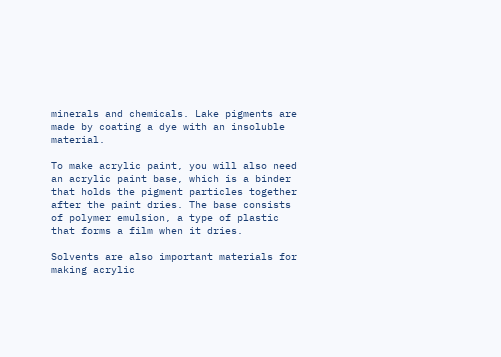minerals and chemicals. Lake pigments are made by coating a dye with an insoluble material.

To make acrylic paint, you will also need an acrylic paint base, which is a binder that holds the pigment particles together after the paint dries. The base consists of polymer emulsion, a type of plastic that forms a film when it dries.

Solvents are also important materials for making acrylic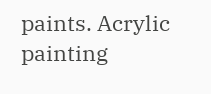paints. Acrylic painting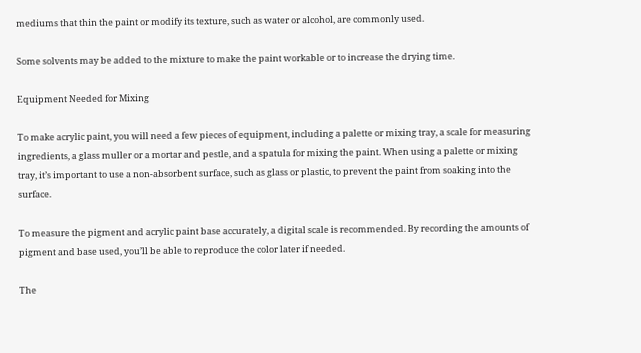mediums that thin the paint or modify its texture, such as water or alcohol, are commonly used.

Some solvents may be added to the mixture to make the paint workable or to increase the drying time.

Equipment Needed for Mixing

To make acrylic paint, you will need a few pieces of equipment, including a palette or mixing tray, a scale for measuring ingredients, a glass muller or a mortar and pestle, and a spatula for mixing the paint. When using a palette or mixing tray, it’s important to use a non-absorbent surface, such as glass or plastic, to prevent the paint from soaking into the surface.

To measure the pigment and acrylic paint base accurately, a digital scale is recommended. By recording the amounts of pigment and base used, you’ll be able to reproduce the color later if needed.

The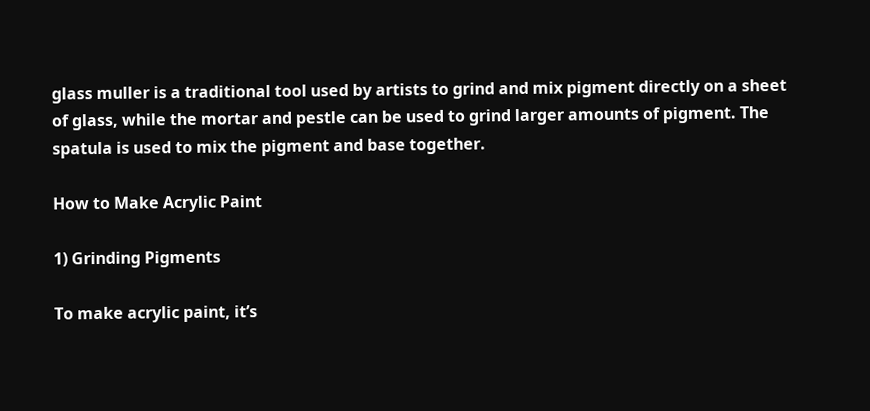glass muller is a traditional tool used by artists to grind and mix pigment directly on a sheet of glass, while the mortar and pestle can be used to grind larger amounts of pigment. The spatula is used to mix the pigment and base together.

How to Make Acrylic Paint

1) Grinding Pigments

To make acrylic paint, it’s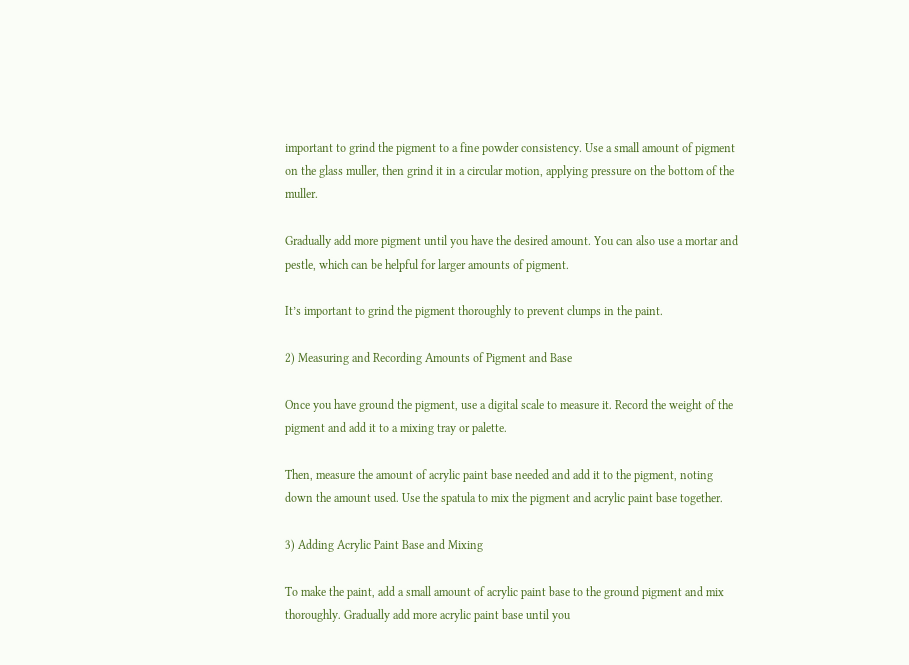important to grind the pigment to a fine powder consistency. Use a small amount of pigment on the glass muller, then grind it in a circular motion, applying pressure on the bottom of the muller.

Gradually add more pigment until you have the desired amount. You can also use a mortar and pestle, which can be helpful for larger amounts of pigment.

It’s important to grind the pigment thoroughly to prevent clumps in the paint.

2) Measuring and Recording Amounts of Pigment and Base

Once you have ground the pigment, use a digital scale to measure it. Record the weight of the pigment and add it to a mixing tray or palette.

Then, measure the amount of acrylic paint base needed and add it to the pigment, noting down the amount used. Use the spatula to mix the pigment and acrylic paint base together.

3) Adding Acrylic Paint Base and Mixing

To make the paint, add a small amount of acrylic paint base to the ground pigment and mix thoroughly. Gradually add more acrylic paint base until you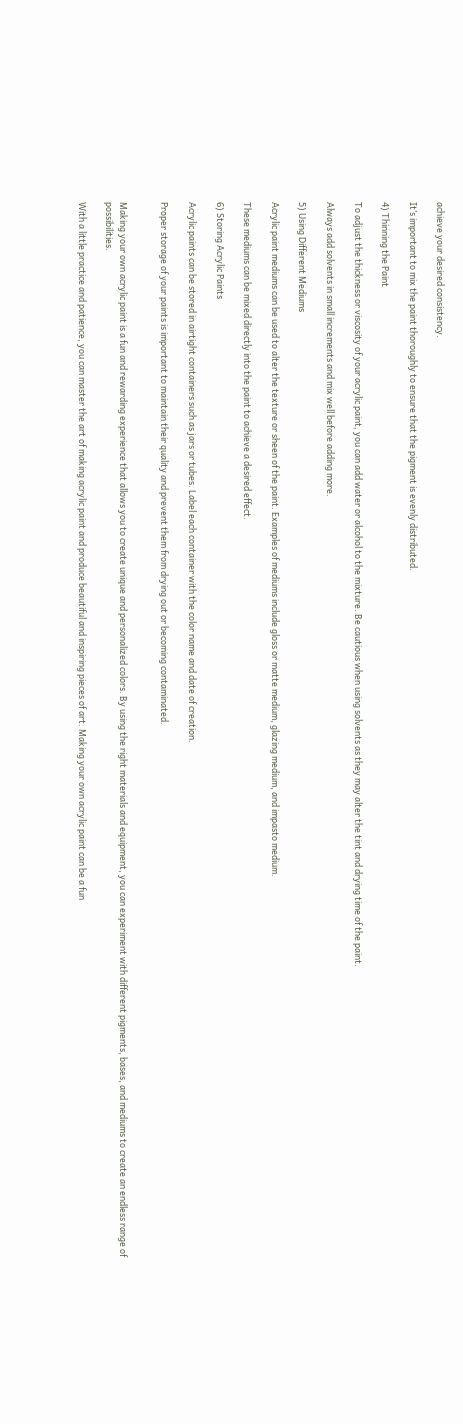achieve your desired consistency.

It’s important to mix the paint thoroughly to ensure that the pigment is evenly distributed.

4) Thinning the Paint

To adjust the thickness or viscosity of your acrylic paint, you can add water or alcohol to the mixture. Be cautious when using solvents as they may alter the tint and drying time of the paint.

Always add solvents in small increments and mix well before adding more.

5) Using Different Mediums

Acrylic paint mediums can be used to alter the texture or sheen of the paint. Examples of mediums include gloss or matte medium, glazing medium, and impasto medium.

These mediums can be mixed directly into the paint to achieve a desired effect.

6) Storing Acrylic Paints

Acrylic paints can be stored in airtight containers such as jars or tubes. Label each container with the color name and date of creation.

Proper storage of your paints is important to maintain their quality and prevent them from drying out or becoming contaminated.


Making your own acrylic paint is a fun and rewarding experience that allows you to create unique and personalized colors. By using the right materials and equipment, you can experiment with different pigments, bases, and mediums to create an endless range of possibilities.

With a little practice and patience, you can master the art of making acrylic paint and produce beautiful and inspiring pieces of art. Making your own acrylic paint can be a fun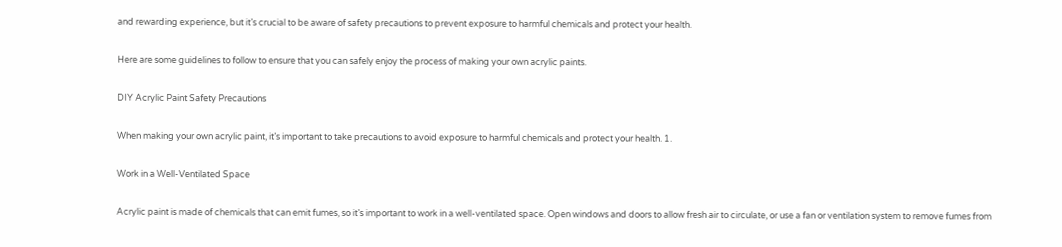and rewarding experience, but it’s crucial to be aware of safety precautions to prevent exposure to harmful chemicals and protect your health.

Here are some guidelines to follow to ensure that you can safely enjoy the process of making your own acrylic paints.

DIY Acrylic Paint Safety Precautions

When making your own acrylic paint, it’s important to take precautions to avoid exposure to harmful chemicals and protect your health. 1.

Work in a Well-Ventilated Space

Acrylic paint is made of chemicals that can emit fumes, so it’s important to work in a well-ventilated space. Open windows and doors to allow fresh air to circulate, or use a fan or ventilation system to remove fumes from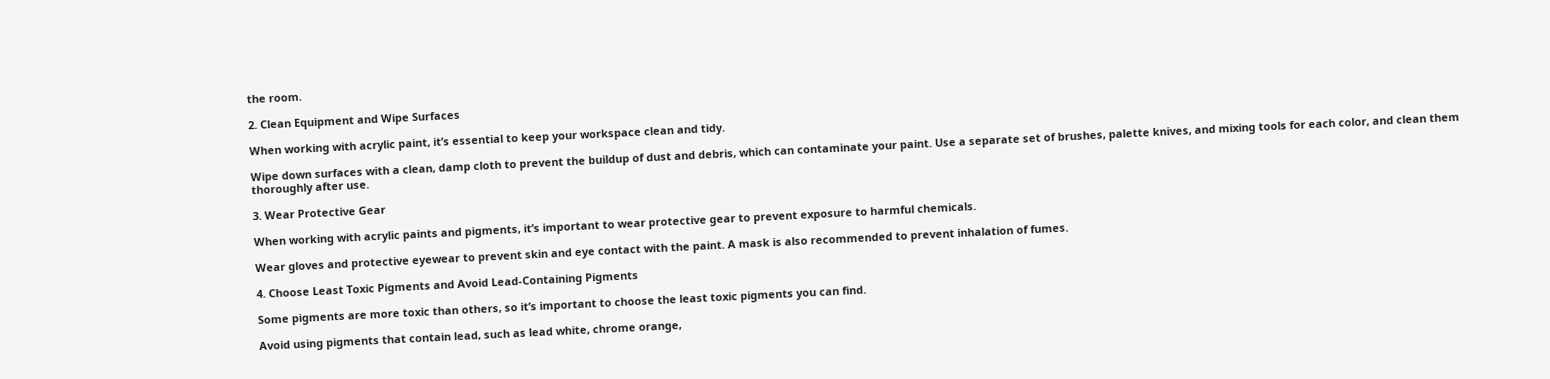the room.

2. Clean Equipment and Wipe Surfaces

When working with acrylic paint, it’s essential to keep your workspace clean and tidy.

Wipe down surfaces with a clean, damp cloth to prevent the buildup of dust and debris, which can contaminate your paint. Use a separate set of brushes, palette knives, and mixing tools for each color, and clean them thoroughly after use.

3. Wear Protective Gear

When working with acrylic paints and pigments, it’s important to wear protective gear to prevent exposure to harmful chemicals.

Wear gloves and protective eyewear to prevent skin and eye contact with the paint. A mask is also recommended to prevent inhalation of fumes.

4. Choose Least Toxic Pigments and Avoid Lead-Containing Pigments

Some pigments are more toxic than others, so it’s important to choose the least toxic pigments you can find.

Avoid using pigments that contain lead, such as lead white, chrome orange,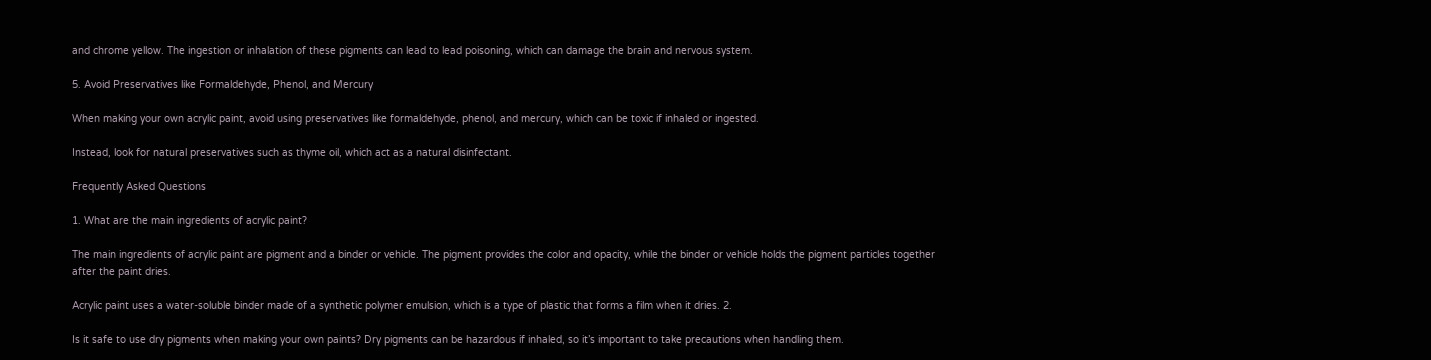and chrome yellow. The ingestion or inhalation of these pigments can lead to lead poisoning, which can damage the brain and nervous system.

5. Avoid Preservatives like Formaldehyde, Phenol, and Mercury

When making your own acrylic paint, avoid using preservatives like formaldehyde, phenol, and mercury, which can be toxic if inhaled or ingested.

Instead, look for natural preservatives such as thyme oil, which act as a natural disinfectant.

Frequently Asked Questions

1. What are the main ingredients of acrylic paint?

The main ingredients of acrylic paint are pigment and a binder or vehicle. The pigment provides the color and opacity, while the binder or vehicle holds the pigment particles together after the paint dries.

Acrylic paint uses a water-soluble binder made of a synthetic polymer emulsion, which is a type of plastic that forms a film when it dries. 2.

Is it safe to use dry pigments when making your own paints? Dry pigments can be hazardous if inhaled, so it’s important to take precautions when handling them.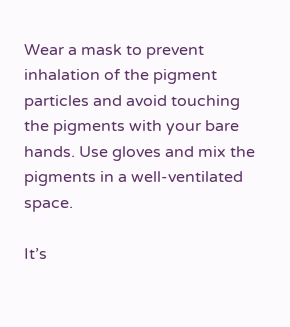Wear a mask to prevent inhalation of the pigment particles and avoid touching the pigments with your bare hands. Use gloves and mix the pigments in a well-ventilated space.

It’s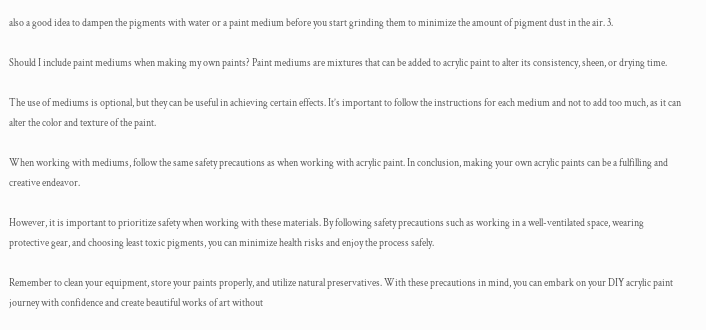also a good idea to dampen the pigments with water or a paint medium before you start grinding them to minimize the amount of pigment dust in the air. 3.

Should I include paint mediums when making my own paints? Paint mediums are mixtures that can be added to acrylic paint to alter its consistency, sheen, or drying time.

The use of mediums is optional, but they can be useful in achieving certain effects. It’s important to follow the instructions for each medium and not to add too much, as it can alter the color and texture of the paint.

When working with mediums, follow the same safety precautions as when working with acrylic paint. In conclusion, making your own acrylic paints can be a fulfilling and creative endeavor.

However, it is important to prioritize safety when working with these materials. By following safety precautions such as working in a well-ventilated space, wearing protective gear, and choosing least toxic pigments, you can minimize health risks and enjoy the process safely.

Remember to clean your equipment, store your paints properly, and utilize natural preservatives. With these precautions in mind, you can embark on your DIY acrylic paint journey with confidence and create beautiful works of art without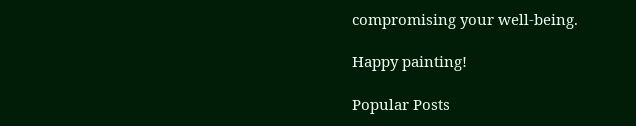compromising your well-being.

Happy painting!

Popular Posts